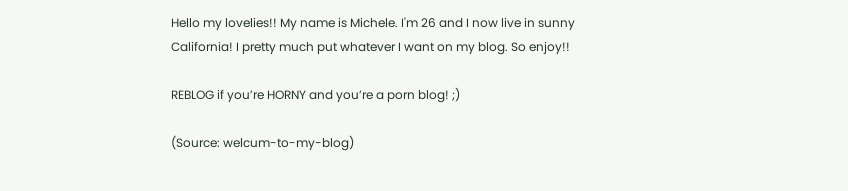Hello my lovelies!! My name is Michele. I'm 26 and I now live in sunny California! I pretty much put whatever I want on my blog. So enjoy!!

REBLOG if you’re HORNY and you’re a porn blog! ;)

(Source: welcum-to-my-blog)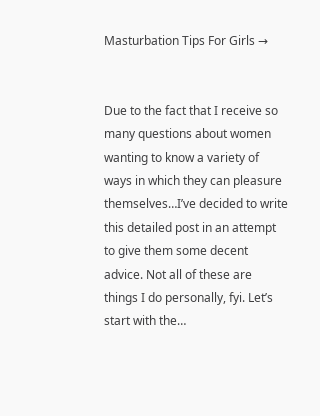Masturbation Tips For Girls →


Due to the fact that I receive so many questions about women wanting to know a variety of ways in which they can pleasure themselves…I’ve decided to write this detailed post in an attempt to give them some decent advice. Not all of these are things I do personally, fyi. Let’s start with the…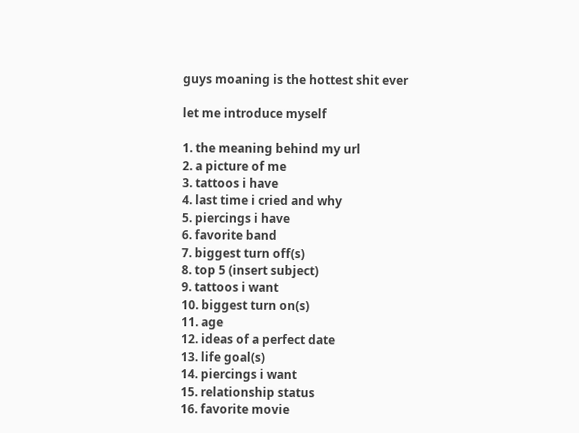guys moaning is the hottest shit ever

let me introduce myself

1. the meaning behind my url
2. a picture of me
3. tattoos i have
4. last time i cried and why
5. piercings i have
6. favorite band
7. biggest turn off(s)
8. top 5 (insert subject)
9. tattoos i want
10. biggest turn on(s)
11. age
12. ideas of a perfect date
13. life goal(s)
14. piercings i want
15. relationship status
16. favorite movie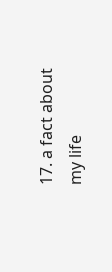17. a fact about my life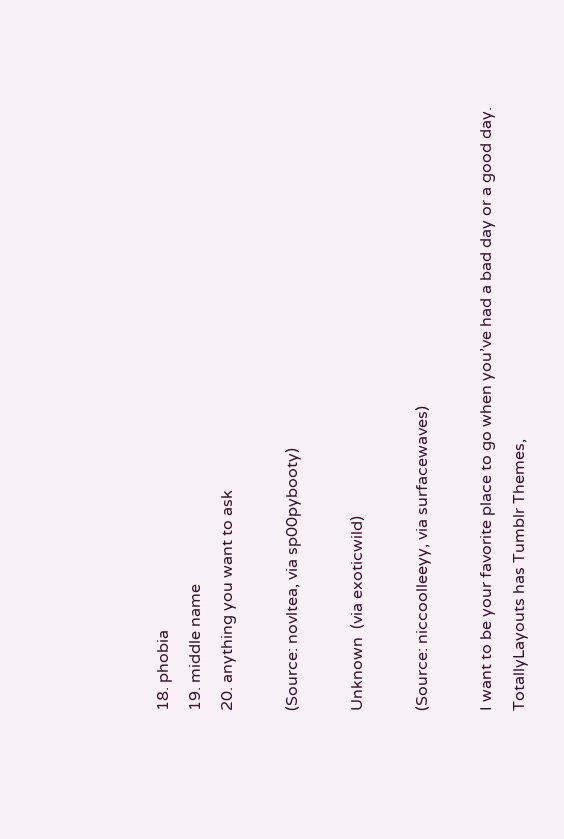18. phobia
19. middle name
20. anything you want to ask

(Source: novltea, via sp00pybooty)

Unknown  (via exoticwild)

(Source: niccoolleeyy, via surfacewaves)

I want to be your favorite place to go when you’ve had a bad day or a good day.
TotallyLayouts has Tumblr Themes,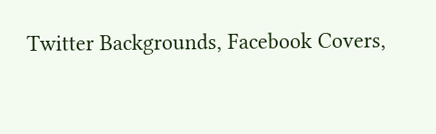Twitter Backgrounds, Facebook Covers,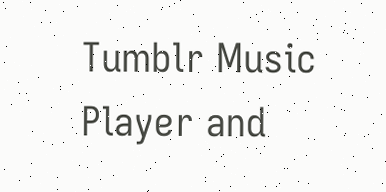Tumblr Music Player and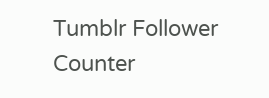Tumblr Follower Counter